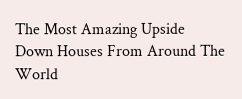The Most Amazing Upside Down Houses From Around The World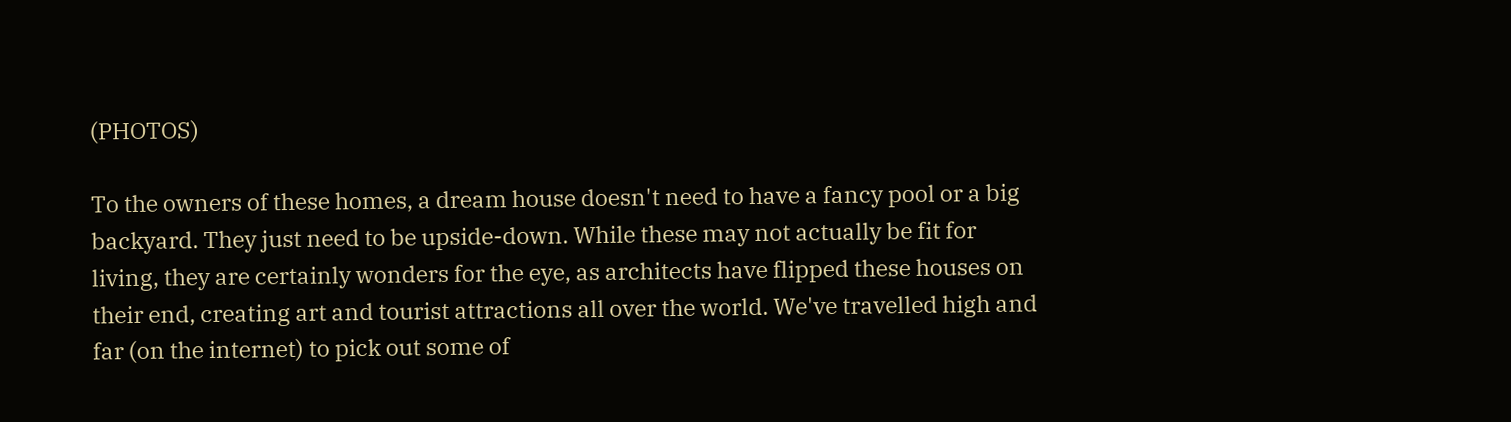(PHOTOS)

To the owners of these homes, a dream house doesn't need to have a fancy pool or a big backyard. They just need to be upside-down. While these may not actually be fit for living, they are certainly wonders for the eye, as architects have flipped these houses on their end, creating art and tourist attractions all over the world. We've travelled high and far (on the internet) to pick out some of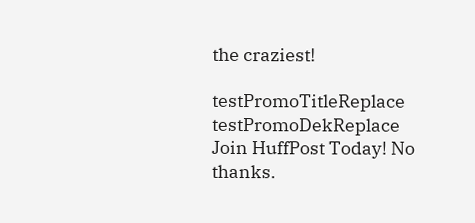the craziest!

testPromoTitleReplace testPromoDekReplace Join HuffPost Today! No thanks.